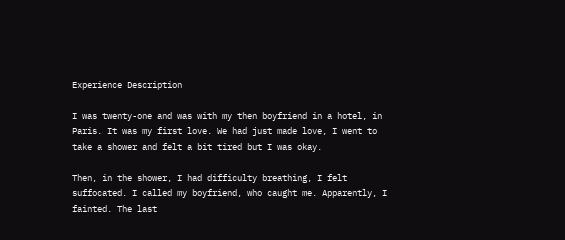Experience Description

I was twenty-one and was with my then boyfriend in a hotel, in Paris. It was my first love. We had just made love, I went to take a shower and felt a bit tired but I was okay.

Then, in the shower, I had difficulty breathing, I felt suffocated. I called my boyfriend, who caught me. Apparently, I fainted. The last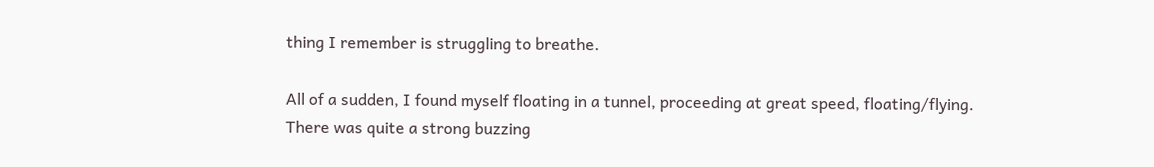thing I remember is struggling to breathe.

All of a sudden, I found myself floating in a tunnel, proceeding at great speed, floating/flying. There was quite a strong buzzing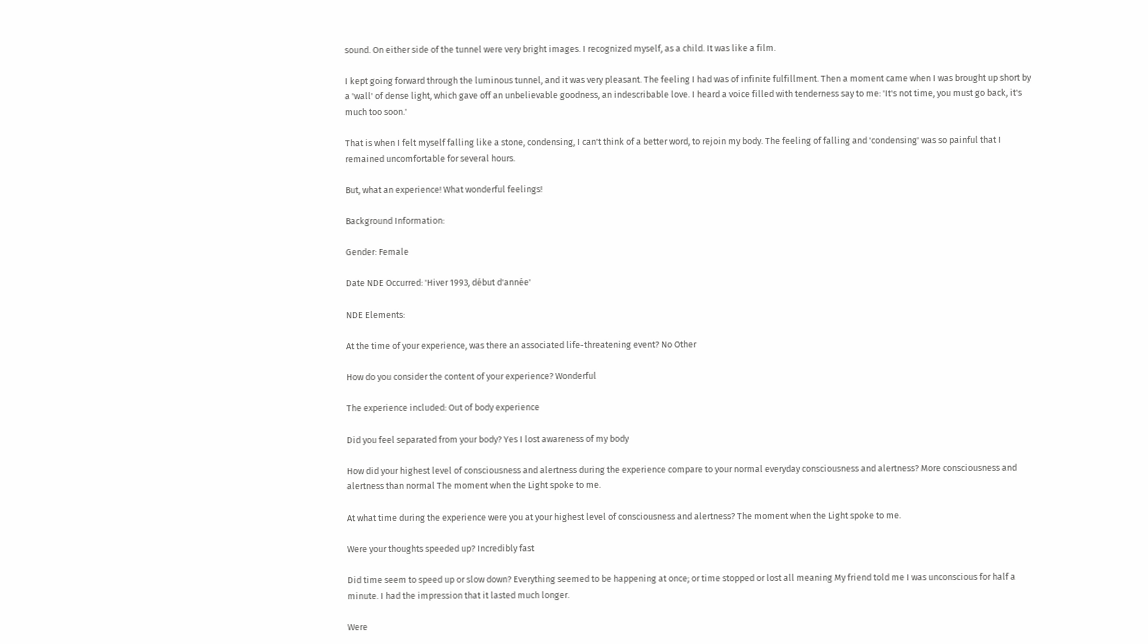sound. On either side of the tunnel were very bright images. I recognized myself, as a child. It was like a film.

I kept going forward through the luminous tunnel, and it was very pleasant. The feeling I had was of infinite fulfillment. Then a moment came when I was brought up short by a 'wall' of dense light, which gave off an unbelievable goodness, an indescribable love. I heard a voice filled with tenderness say to me: 'It's not time, you must go back, it's much too soon.'

That is when I felt myself falling like a stone, condensing, I can't think of a better word, to rejoin my body. The feeling of falling and 'condensing' was so painful that I remained uncomfortable for several hours.

But, what an experience! What wonderful feelings!

Background Information:

Gender: Female

Date NDE Occurred: 'Hiver 1993, début d'année'

NDE Elements:

At the time of your experience, was there an associated life-threatening event? No Other

How do you consider the content of your experience? Wonderful

The experience included: Out of body experience

Did you feel separated from your body? Yes I lost awareness of my body

How did your highest level of consciousness and alertness during the experience compare to your normal everyday consciousness and alertness? More consciousness and alertness than normal The moment when the Light spoke to me.

At what time during the experience were you at your highest level of consciousness and alertness? The moment when the Light spoke to me.

Were your thoughts speeded up? Incredibly fast

Did time seem to speed up or slow down? Everything seemed to be happening at once; or time stopped or lost all meaning My friend told me I was unconscious for half a minute. I had the impression that it lasted much longer.

Were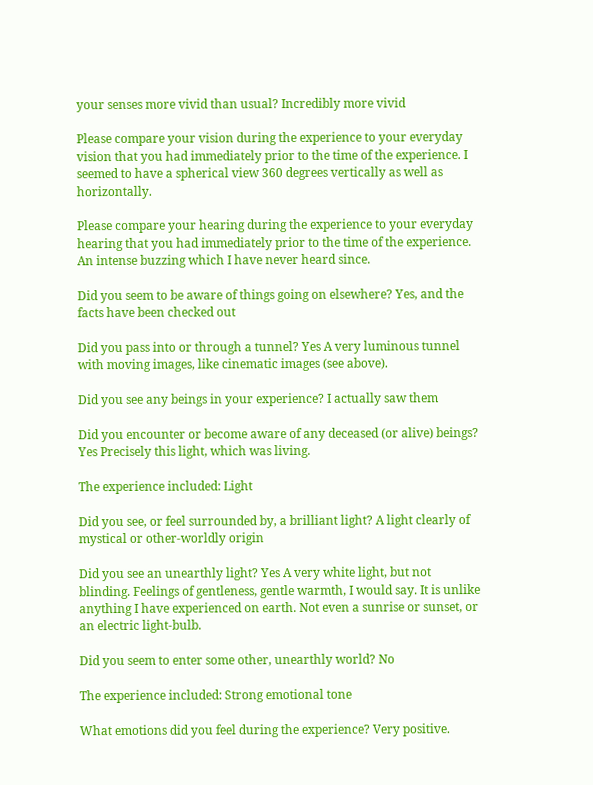your senses more vivid than usual? Incredibly more vivid

Please compare your vision during the experience to your everyday vision that you had immediately prior to the time of the experience. I seemed to have a spherical view 360 degrees vertically as well as horizontally.

Please compare your hearing during the experience to your everyday hearing that you had immediately prior to the time of the experience. An intense buzzing which I have never heard since.

Did you seem to be aware of things going on elsewhere? Yes, and the facts have been checked out

Did you pass into or through a tunnel? Yes A very luminous tunnel with moving images, like cinematic images (see above).

Did you see any beings in your experience? I actually saw them

Did you encounter or become aware of any deceased (or alive) beings? Yes Precisely this light, which was living.

The experience included: Light

Did you see, or feel surrounded by, a brilliant light? A light clearly of mystical or other-worldly origin

Did you see an unearthly light? Yes A very white light, but not blinding. Feelings of gentleness, gentle warmth, I would say. It is unlike anything I have experienced on earth. Not even a sunrise or sunset, or an electric light-bulb.

Did you seem to enter some other, unearthly world? No

The experience included: Strong emotional tone

What emotions did you feel during the experience? Very positive.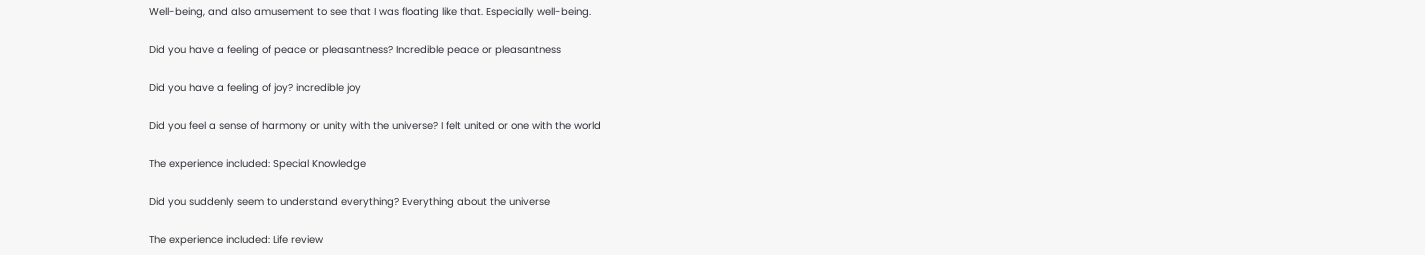Well-being, and also amusement to see that I was floating like that. Especially well-being.

Did you have a feeling of peace or pleasantness? Incredible peace or pleasantness

Did you have a feeling of joy? incredible joy

Did you feel a sense of harmony or unity with the universe? I felt united or one with the world

The experience included: Special Knowledge

Did you suddenly seem to understand everything? Everything about the universe

The experience included: Life review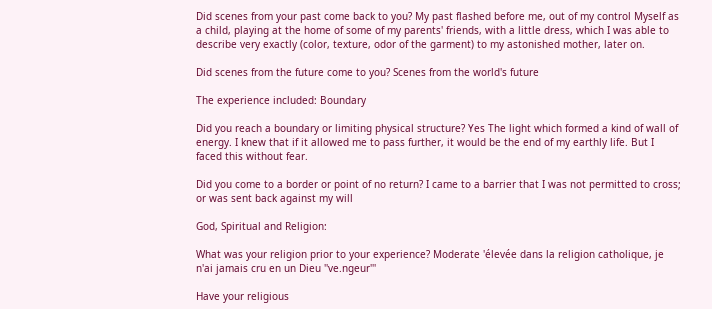Did scenes from your past come back to you? My past flashed before me, out of my control Myself as a child, playing at the home of some of my parents' friends, with a little dress, which I was able to describe very exactly (color, texture, odor of the garment) to my astonished mother, later on.

Did scenes from the future come to you? Scenes from the world's future

The experience included: Boundary

Did you reach a boundary or limiting physical structure? Yes The light which formed a kind of wall of energy. I knew that if it allowed me to pass further, it would be the end of my earthly life. But I faced this without fear.

Did you come to a border or point of no return? I came to a barrier that I was not permitted to cross; or was sent back against my will

God, Spiritual and Religion:

What was your religion prior to your experience? Moderate 'élevée dans la religion catholique, je n'ai jamais cru en un Dieu ''ve.ngeur'''

Have your religious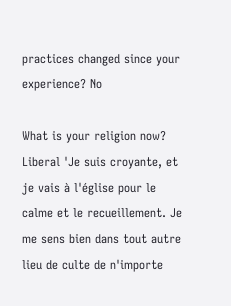practices changed since your experience? No

What is your religion now? Liberal 'Je suis croyante, et je vais à l'église pour le calme et le recueillement. Je me sens bien dans tout autre lieu de culte de n'importe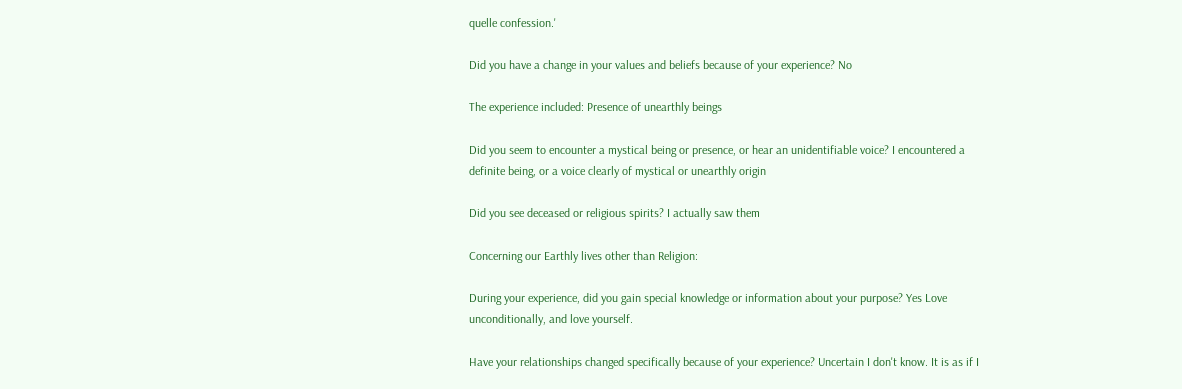quelle confession.'

Did you have a change in your values and beliefs because of your experience? No

The experience included: Presence of unearthly beings

Did you seem to encounter a mystical being or presence, or hear an unidentifiable voice? I encountered a definite being, or a voice clearly of mystical or unearthly origin

Did you see deceased or religious spirits? I actually saw them

Concerning our Earthly lives other than Religion:

During your experience, did you gain special knowledge or information about your purpose? Yes Love unconditionally, and love yourself.

Have your relationships changed specifically because of your experience? Uncertain I don't know. It is as if I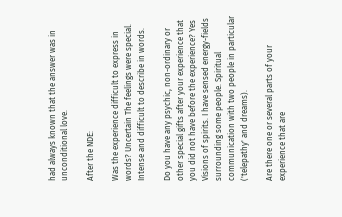had always known that the answer was in unconditional love.

After the NDE:

Was the experience difficult to express in words? Uncertain The feelings were special. Intense and difficult to describe in words.

Do you have any psychic, non-ordinary or other special gifts after your experience that you did not have before the experience? Yes Visions of spirits. I have sensed energy-fields surrounding some people. Spiritual communication with two people in particular ('telepathy' and dreams).

Are there one or several parts of your experience that are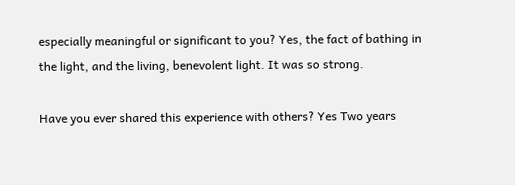especially meaningful or significant to you? Yes, the fact of bathing in the light, and the living, benevolent light. It was so strong.

Have you ever shared this experience with others? Yes Two years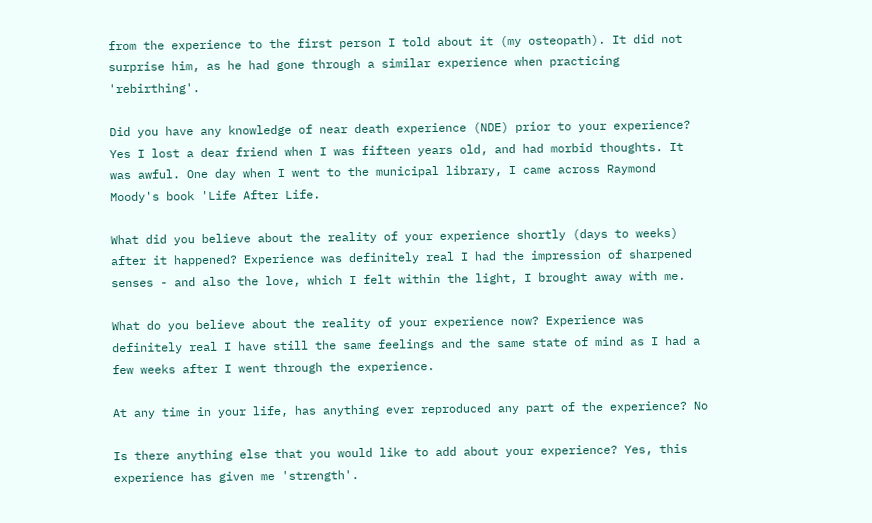from the experience to the first person I told about it (my osteopath). It did not surprise him, as he had gone through a similar experience when practicing 'rebirthing'.

Did you have any knowledge of near death experience (NDE) prior to your experience? Yes I lost a dear friend when I was fifteen years old, and had morbid thoughts. It was awful. One day when I went to the municipal library, I came across Raymond Moody's book 'Life After Life.

What did you believe about the reality of your experience shortly (days to weeks) after it happened? Experience was definitely real I had the impression of sharpened senses - and also the love, which I felt within the light, I brought away with me.

What do you believe about the reality of your experience now? Experience was definitely real I have still the same feelings and the same state of mind as I had a few weeks after I went through the experience.

At any time in your life, has anything ever reproduced any part of the experience? No

Is there anything else that you would like to add about your experience? Yes, this experience has given me 'strength'.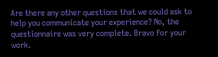Are there any other questions that we could ask to help you communicate your experience? No, the questionnaire was very complete. Bravo for your work.